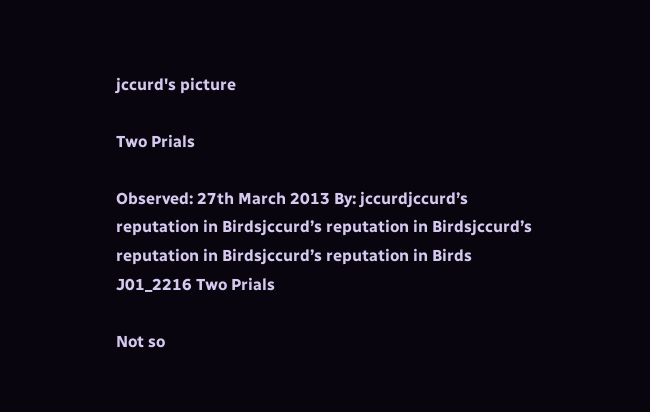jccurd's picture

Two Prials

Observed: 27th March 2013 By: jccurdjccurd’s reputation in Birdsjccurd’s reputation in Birdsjccurd’s reputation in Birdsjccurd’s reputation in Birds
J01_2216 Two Prials

Not so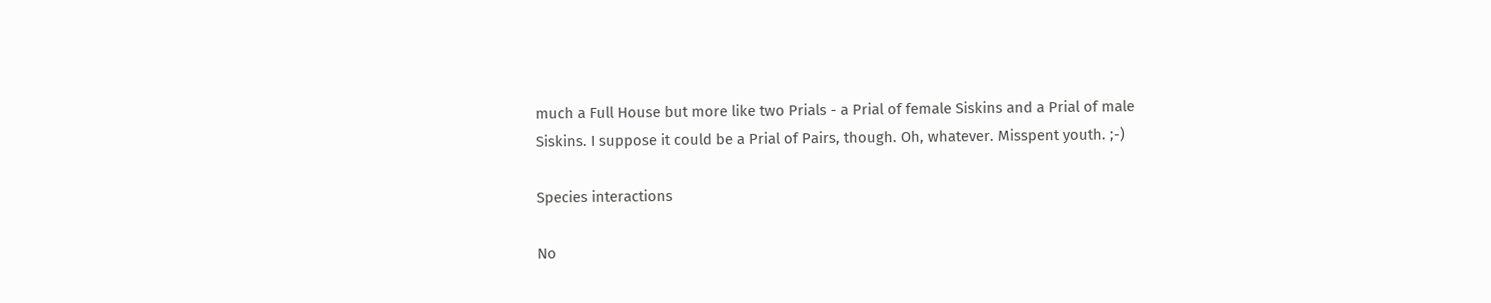much a Full House but more like two Prials - a Prial of female Siskins and a Prial of male Siskins. I suppose it could be a Prial of Pairs, though. Oh, whatever. Misspent youth. ;-)

Species interactions

No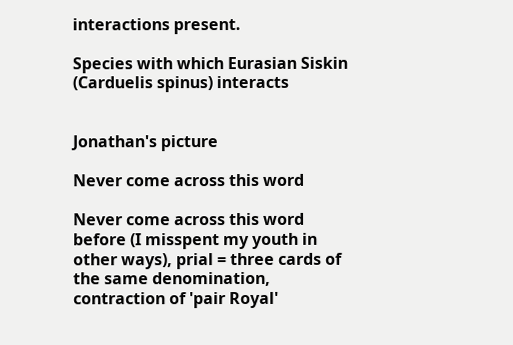interactions present.

Species with which Eurasian Siskin (Carduelis spinus) interacts


Jonathan's picture

Never come across this word

Never come across this word before (I misspent my youth in other ways), prial = three cards of the same denomination, contraction of 'pair Royal'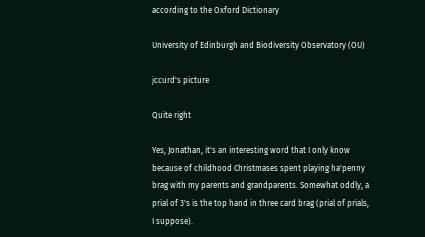according to the Oxford Dictionary

University of Edinburgh and Biodiversity Observatory (OU)

jccurd's picture

Quite right

Yes, Jonathan, it's an interesting word that I only know because of childhood Christmases spent playing ha'penny brag with my parents and grandparents. Somewhat oddly, a prial of 3's is the top hand in three card brag (prial of prials, I suppose).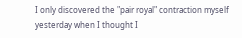I only discovered the "pair royal" contraction myself yesterday when I thought I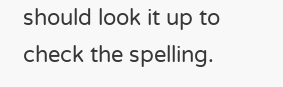should look it up to check the spelling.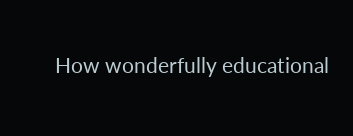How wonderfully educational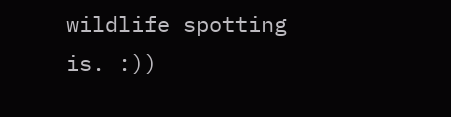wildlife spotting is. :))